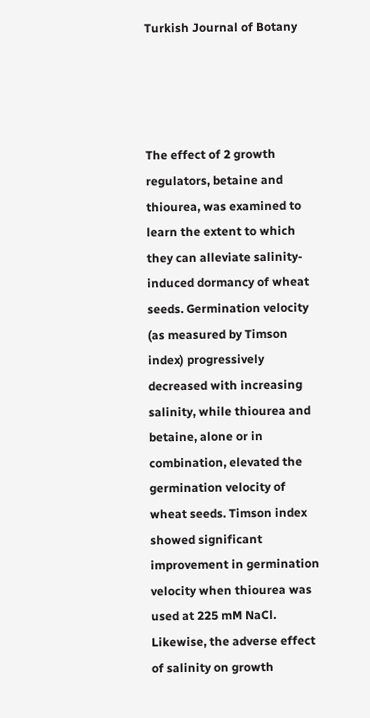Turkish Journal of Botany




The effect of 2 growth regulators, betaine and thiourea, was examined to learn the extent to which they can alleviate salinity-induced dormancy of wheat seeds. Germination velocity (as measured by Timson index) progressively decreased with increasing salinity, while thiourea and betaine, alone or in combination, elevated the germination velocity of wheat seeds. Timson index showed significant improvement in germination velocity when thiourea was used at 225 mM NaCl. Likewise, the adverse effect of salinity on growth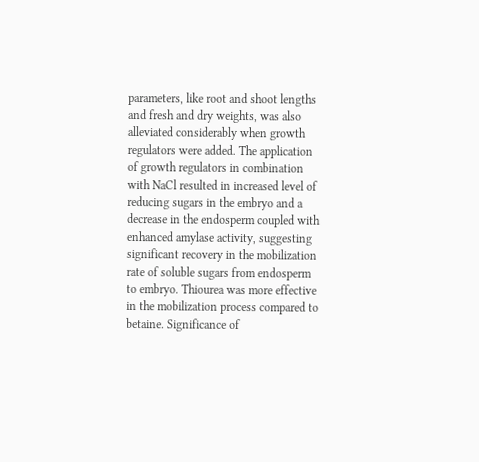parameters, like root and shoot lengths and fresh and dry weights, was also alleviated considerably when growth regulators were added. The application of growth regulators in combination with NaCl resulted in increased level of reducing sugars in the embryo and a decrease in the endosperm coupled with enhanced amylase activity, suggesting significant recovery in the mobilization rate of soluble sugars from endosperm to embryo. Thiourea was more effective in the mobilization process compared to betaine. Significance of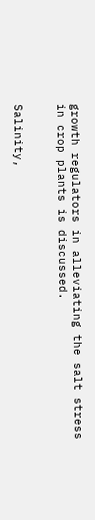growth regulators in alleviating the salt stress in crop plants is discussed.


Salinity,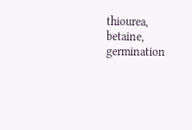thiourea, betaine, germination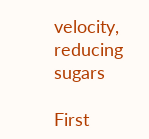velocity, reducing sugars

First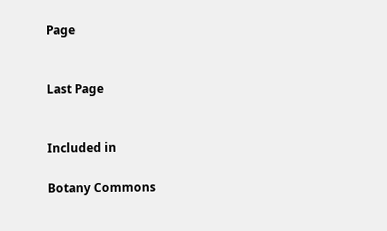Page


Last Page


Included in

Botany Commons